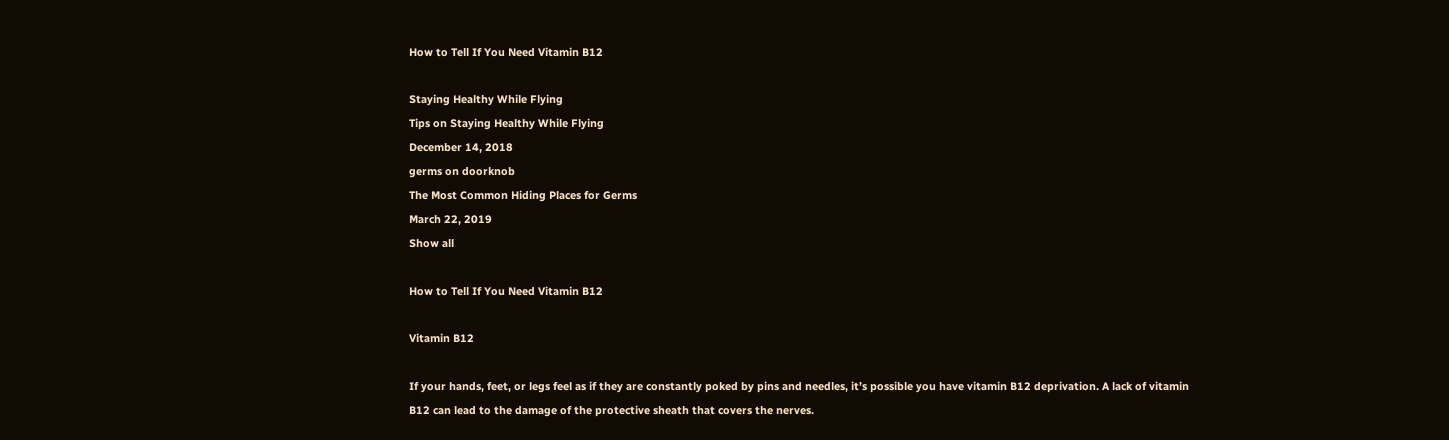How to Tell If You Need Vitamin B12

Staying Healthy While Flying
Tips on Staying Healthy While Flying
December 14, 2018
germs on doorknob
The Most Common Hiding Places for Germs
March 22, 2019
Show all

How to Tell If You Need Vitamin B12

Vitamin B12

If your hands, feet, or legs feel as if they are constantly poked by pins and needles, it’s possible you have vitamin B12 deprivation. A lack of vitamin B12 can lead to the damage of the protective sheath that covers the nerves.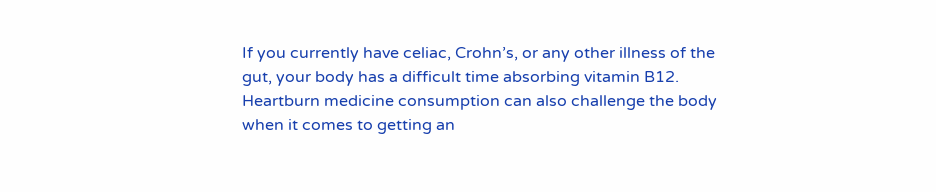If you currently have celiac, Crohn’s, or any other illness of the gut, your body has a difficult time absorbing vitamin B12. Heartburn medicine consumption can also challenge the body when it comes to getting an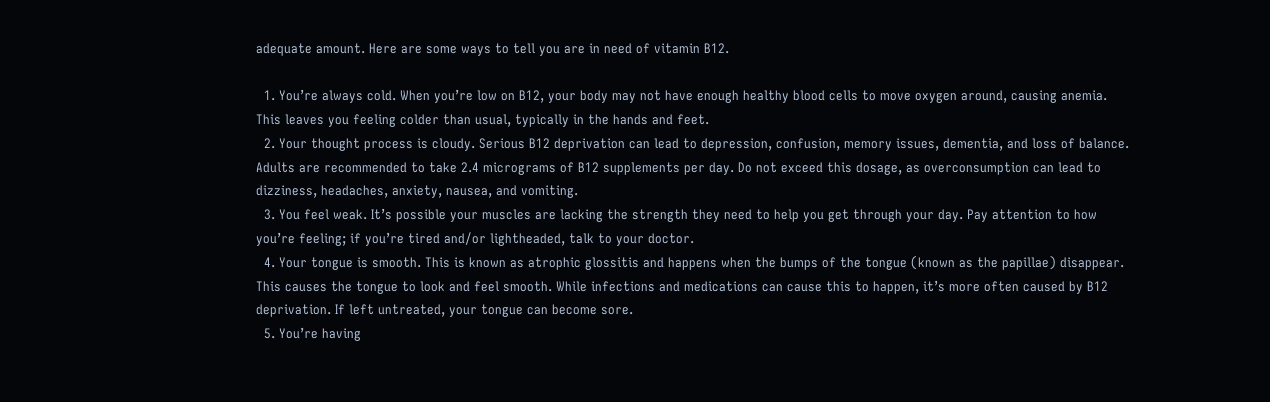adequate amount. Here are some ways to tell you are in need of vitamin B12.

  1. You’re always cold. When you’re low on B12, your body may not have enough healthy blood cells to move oxygen around, causing anemia. This leaves you feeling colder than usual, typically in the hands and feet.
  2. Your thought process is cloudy. Serious B12 deprivation can lead to depression, confusion, memory issues, dementia, and loss of balance. Adults are recommended to take 2.4 micrograms of B12 supplements per day. Do not exceed this dosage, as overconsumption can lead to dizziness, headaches, anxiety, nausea, and vomiting.
  3. You feel weak. It’s possible your muscles are lacking the strength they need to help you get through your day. Pay attention to how you’re feeling; if you’re tired and/or lightheaded, talk to your doctor.
  4. Your tongue is smooth. This is known as atrophic glossitis and happens when the bumps of the tongue (known as the papillae) disappear. This causes the tongue to look and feel smooth. While infections and medications can cause this to happen, it’s more often caused by B12 deprivation. If left untreated, your tongue can become sore.
  5. You’re having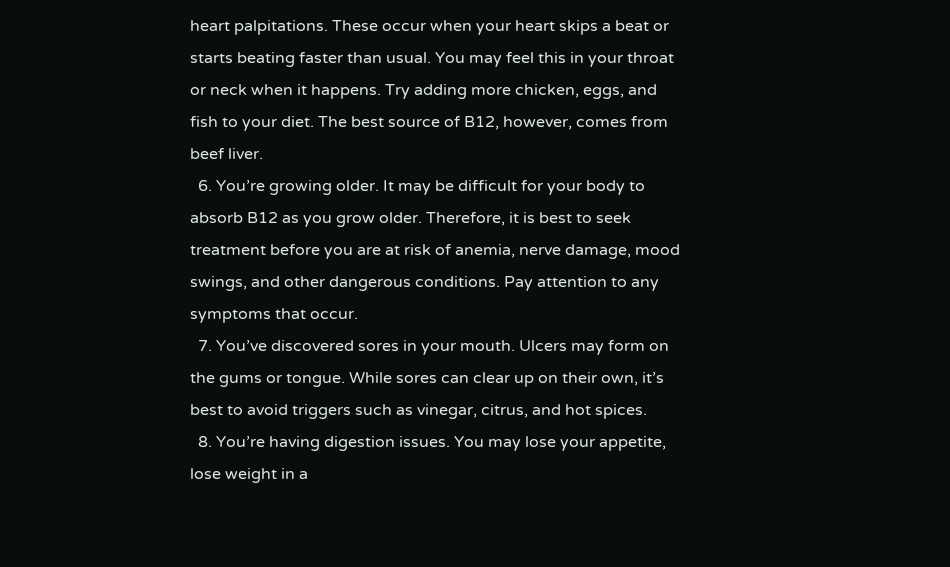heart palpitations. These occur when your heart skips a beat or starts beating faster than usual. You may feel this in your throat or neck when it happens. Try adding more chicken, eggs, and fish to your diet. The best source of B12, however, comes from beef liver.
  6. You’re growing older. It may be difficult for your body to absorb B12 as you grow older. Therefore, it is best to seek treatment before you are at risk of anemia, nerve damage, mood swings, and other dangerous conditions. Pay attention to any symptoms that occur.
  7. You’ve discovered sores in your mouth. Ulcers may form on the gums or tongue. While sores can clear up on their own, it’s best to avoid triggers such as vinegar, citrus, and hot spices.
  8. You’re having digestion issues. You may lose your appetite, lose weight in a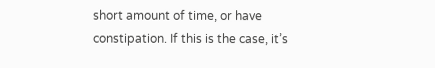short amount of time, or have constipation. If this is the case, it’s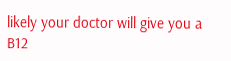likely your doctor will give you a B12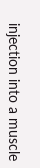injection into a muscle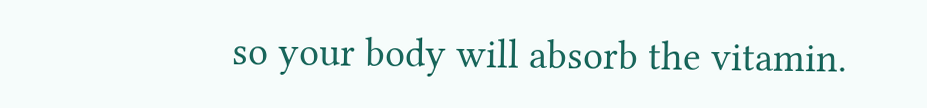so your body will absorb the vitamin.